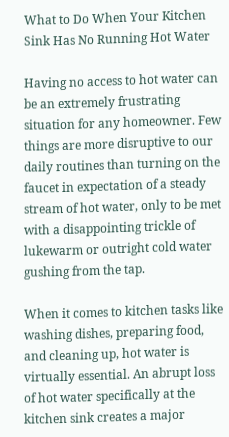What to Do When Your Kitchen Sink Has No Running Hot Water

Having no access to hot water can be an extremely frustrating situation for any homeowner. Few things are more disruptive to our daily routines than turning on the faucet in expectation of a steady stream of hot water, only to be met with a disappointing trickle of lukewarm or outright cold water gushing from the tap.

When it comes to kitchen tasks like washing dishes, preparing food, and cleaning up, hot water is virtually essential. An abrupt loss of hot water specifically at the kitchen sink creates a major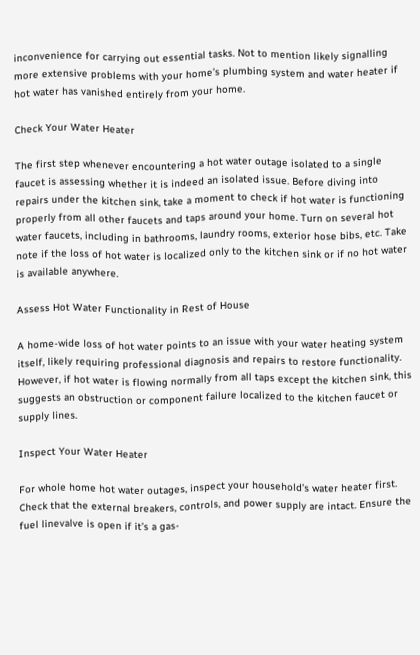inconvenience for carrying out essential tasks. Not to mention likely signalling more extensive problems with your home’s plumbing system and water heater if hot water has vanished entirely from your home.

Check Your Water Heater

The first step whenever encountering a hot water outage isolated to a single faucet is assessing whether it is indeed an isolated issue. Before diving into repairs under the kitchen sink, take a moment to check if hot water is functioning properly from all other faucets and taps around your home. Turn on several hot water faucets, including in bathrooms, laundry rooms, exterior hose bibs, etc. Take note if the loss of hot water is localized only to the kitchen sink or if no hot water is available anywhere.

Assess Hot Water Functionality in Rest of House

A home-wide loss of hot water points to an issue with your water heating system itself, likely requiring professional diagnosis and repairs to restore functionality. However, if hot water is flowing normally from all taps except the kitchen sink, this suggests an obstruction or component failure localized to the kitchen faucet or supply lines.

Inspect Your Water Heater

For whole home hot water outages, inspect your household’s water heater first. Check that the external breakers, controls, and power supply are intact. Ensure the fuel linevalve is open if it’s a gas-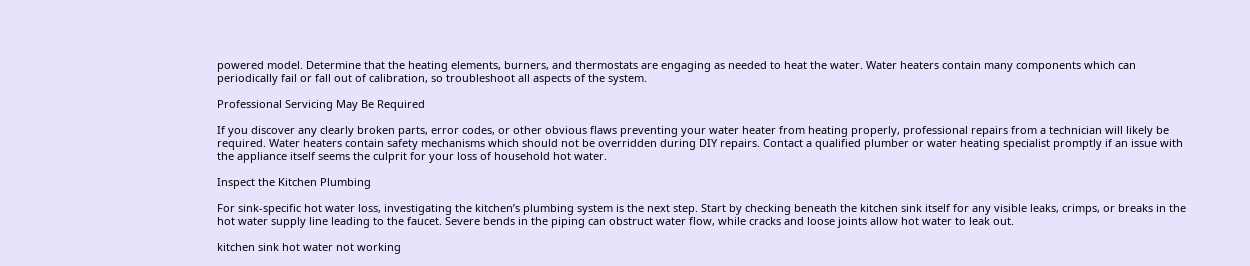powered model. Determine that the heating elements, burners, and thermostats are engaging as needed to heat the water. Water heaters contain many components which can periodically fail or fall out of calibration, so troubleshoot all aspects of the system.

Professional Servicing May Be Required

If you discover any clearly broken parts, error codes, or other obvious flaws preventing your water heater from heating properly, professional repairs from a technician will likely be required. Water heaters contain safety mechanisms which should not be overridden during DIY repairs. Contact a qualified plumber or water heating specialist promptly if an issue with the appliance itself seems the culprit for your loss of household hot water.

Inspect the Kitchen Plumbing

For sink-specific hot water loss, investigating the kitchen’s plumbing system is the next step. Start by checking beneath the kitchen sink itself for any visible leaks, crimps, or breaks in the hot water supply line leading to the faucet. Severe bends in the piping can obstruct water flow, while cracks and loose joints allow hot water to leak out.

kitchen sink hot water not working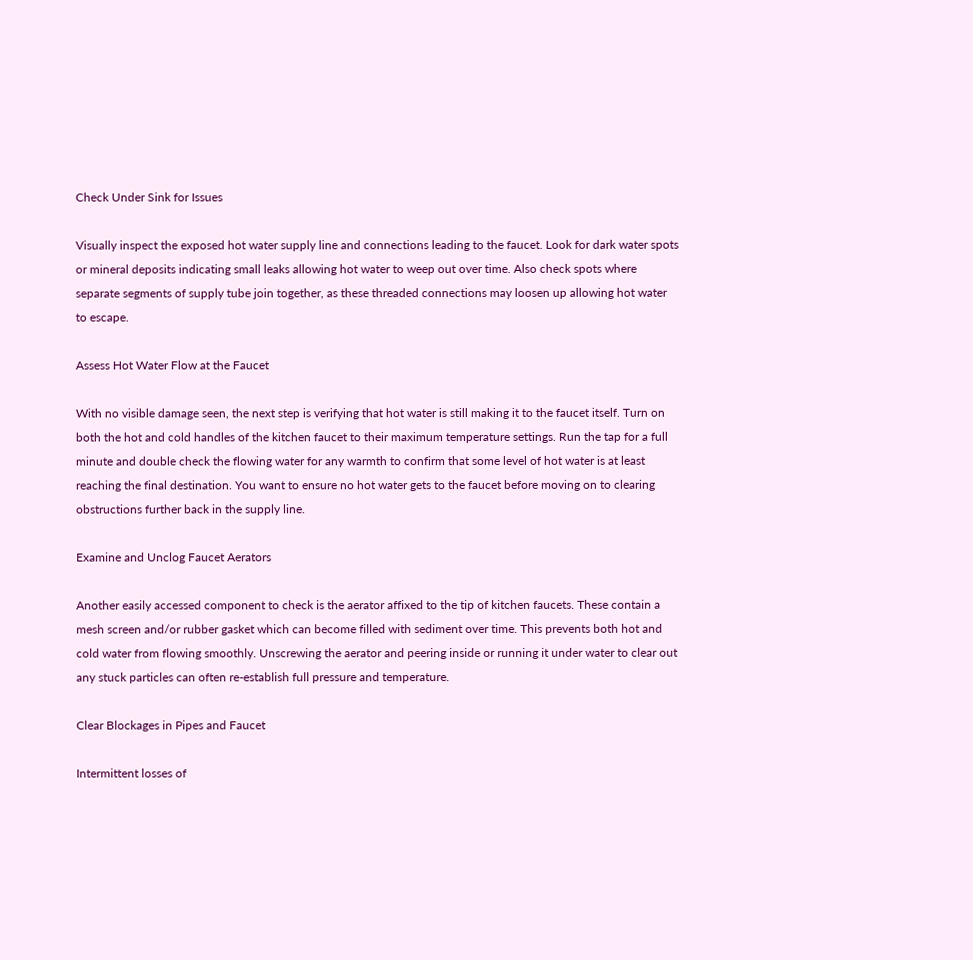Check Under Sink for Issues

Visually inspect the exposed hot water supply line and connections leading to the faucet. Look for dark water spots or mineral deposits indicating small leaks allowing hot water to weep out over time. Also check spots where separate segments of supply tube join together, as these threaded connections may loosen up allowing hot water to escape.

Assess Hot Water Flow at the Faucet

With no visible damage seen, the next step is verifying that hot water is still making it to the faucet itself. Turn on both the hot and cold handles of the kitchen faucet to their maximum temperature settings. Run the tap for a full minute and double check the flowing water for any warmth to confirm that some level of hot water is at least reaching the final destination. You want to ensure no hot water gets to the faucet before moving on to clearing obstructions further back in the supply line.

Examine and Unclog Faucet Aerators

Another easily accessed component to check is the aerator affixed to the tip of kitchen faucets. These contain a mesh screen and/or rubber gasket which can become filled with sediment over time. This prevents both hot and cold water from flowing smoothly. Unscrewing the aerator and peering inside or running it under water to clear out any stuck particles can often re-establish full pressure and temperature.

Clear Blockages in Pipes and Faucet

Intermittent losses of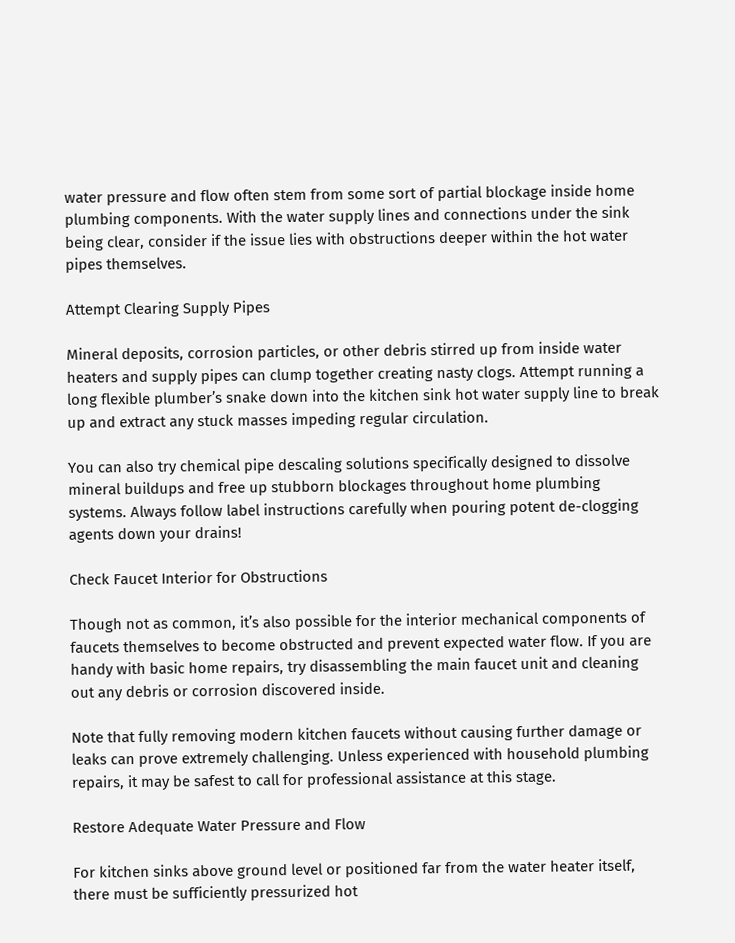water pressure and flow often stem from some sort of partial blockage inside home plumbing components. With the water supply lines and connections under the sink being clear, consider if the issue lies with obstructions deeper within the hot water pipes themselves.

Attempt Clearing Supply Pipes

Mineral deposits, corrosion particles, or other debris stirred up from inside water heaters and supply pipes can clump together creating nasty clogs. Attempt running a long flexible plumber’s snake down into the kitchen sink hot water supply line to break up and extract any stuck masses impeding regular circulation.

You can also try chemical pipe descaling solutions specifically designed to dissolve mineral buildups and free up stubborn blockages throughout home plumbing systems. Always follow label instructions carefully when pouring potent de-clogging agents down your drains!

Check Faucet Interior for Obstructions

Though not as common, it’s also possible for the interior mechanical components of faucets themselves to become obstructed and prevent expected water flow. If you are handy with basic home repairs, try disassembling the main faucet unit and cleaning out any debris or corrosion discovered inside.

Note that fully removing modern kitchen faucets without causing further damage or leaks can prove extremely challenging. Unless experienced with household plumbing repairs, it may be safest to call for professional assistance at this stage.

Restore Adequate Water Pressure and Flow

For kitchen sinks above ground level or positioned far from the water heater itself, there must be sufficiently pressurized hot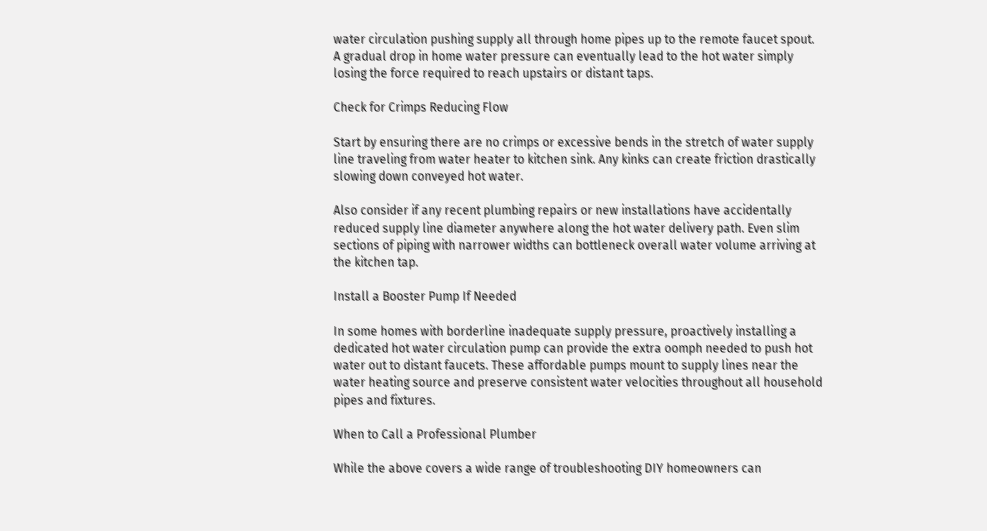water circulation pushing supply all through home pipes up to the remote faucet spout. A gradual drop in home water pressure can eventually lead to the hot water simply losing the force required to reach upstairs or distant taps.

Check for Crimps Reducing Flow

Start by ensuring there are no crimps or excessive bends in the stretch of water supply line traveling from water heater to kitchen sink. Any kinks can create friction drastically slowing down conveyed hot water.

Also consider if any recent plumbing repairs or new installations have accidentally reduced supply line diameter anywhere along the hot water delivery path. Even slim sections of piping with narrower widths can bottleneck overall water volume arriving at the kitchen tap.

Install a Booster Pump If Needed

In some homes with borderline inadequate supply pressure, proactively installing a dedicated hot water circulation pump can provide the extra oomph needed to push hot water out to distant faucets. These affordable pumps mount to supply lines near the water heating source and preserve consistent water velocities throughout all household pipes and fixtures.

When to Call a Professional Plumber

While the above covers a wide range of troubleshooting DIY homeowners can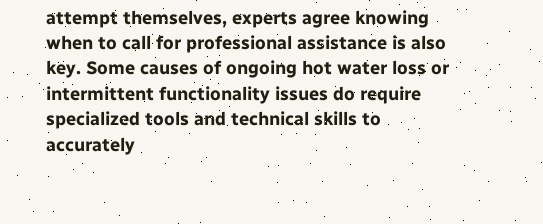attempt themselves, experts agree knowing when to call for professional assistance is also key. Some causes of ongoing hot water loss or intermittent functionality issues do require specialized tools and technical skills to accurately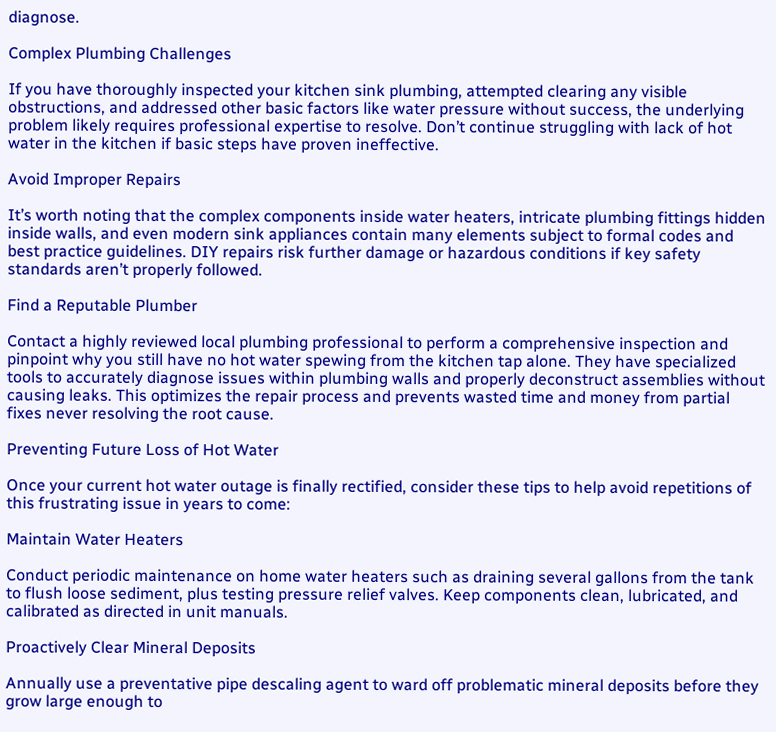diagnose.

Complex Plumbing Challenges

If you have thoroughly inspected your kitchen sink plumbing, attempted clearing any visible obstructions, and addressed other basic factors like water pressure without success, the underlying problem likely requires professional expertise to resolve. Don’t continue struggling with lack of hot water in the kitchen if basic steps have proven ineffective.

Avoid Improper Repairs

It’s worth noting that the complex components inside water heaters, intricate plumbing fittings hidden inside walls, and even modern sink appliances contain many elements subject to formal codes and best practice guidelines. DIY repairs risk further damage or hazardous conditions if key safety standards aren’t properly followed.

Find a Reputable Plumber

Contact a highly reviewed local plumbing professional to perform a comprehensive inspection and pinpoint why you still have no hot water spewing from the kitchen tap alone. They have specialized tools to accurately diagnose issues within plumbing walls and properly deconstruct assemblies without causing leaks. This optimizes the repair process and prevents wasted time and money from partial fixes never resolving the root cause.

Preventing Future Loss of Hot Water

Once your current hot water outage is finally rectified, consider these tips to help avoid repetitions of this frustrating issue in years to come:

Maintain Water Heaters

Conduct periodic maintenance on home water heaters such as draining several gallons from the tank to flush loose sediment, plus testing pressure relief valves. Keep components clean, lubricated, and calibrated as directed in unit manuals.

Proactively Clear Mineral Deposits

Annually use a preventative pipe descaling agent to ward off problematic mineral deposits before they grow large enough to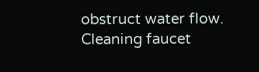obstruct water flow. Cleaning faucet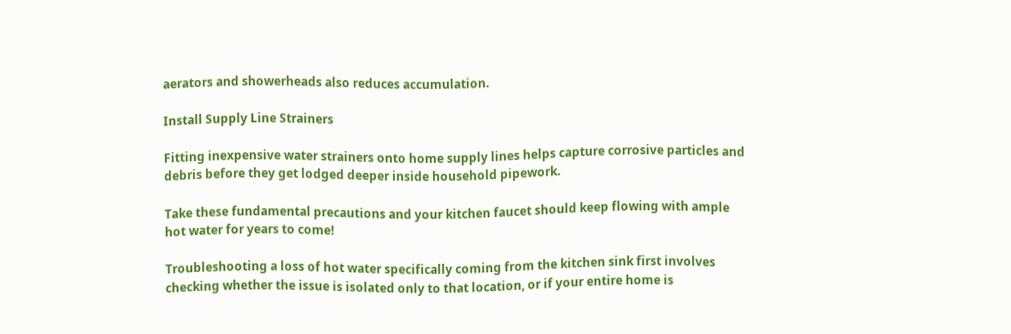aerators and showerheads also reduces accumulation.

Install Supply Line Strainers

Fitting inexpensive water strainers onto home supply lines helps capture corrosive particles and debris before they get lodged deeper inside household pipework.

Take these fundamental precautions and your kitchen faucet should keep flowing with ample hot water for years to come!

Troubleshooting a loss of hot water specifically coming from the kitchen sink first involves checking whether the issue is isolated only to that location, or if your entire home is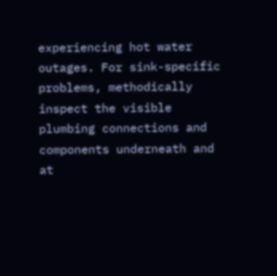experiencing hot water outages. For sink-specific problems, methodically inspect the visible plumbing connections and components underneath and at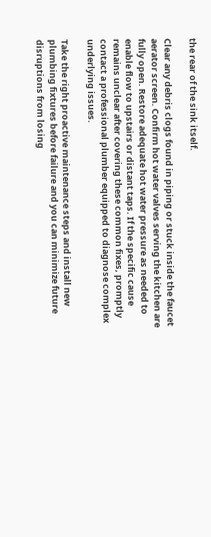the rear of the sink itself.

Clear any debris clogs found in piping or stuck inside the faucet aerator screen. Confirm hot water valves serving the kitchen are fully open. Restore adequate hot water pressure as needed to enable flow to upstairs or distant taps. If the specific cause remains unclear after covering these common fixes, promptly contact a professional plumber equipped to diagnose complex underlying issues.

Take the right proactive maintenance steps and install new plumbing fixtures before failure and you can minimize future disruptions from losing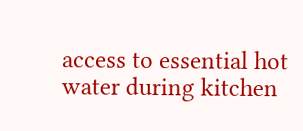access to essential hot water during kitchen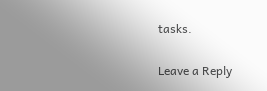tasks.

Leave a Reply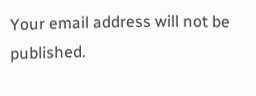Your email address will not be published.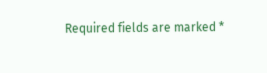Required fields are marked *